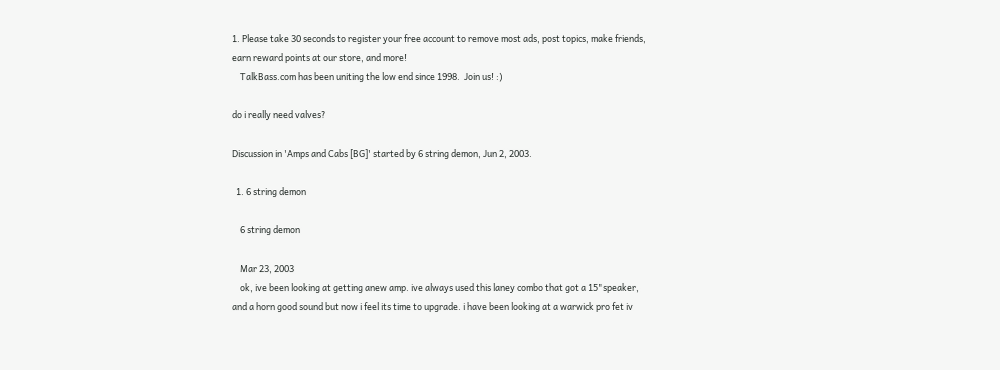1. Please take 30 seconds to register your free account to remove most ads, post topics, make friends, earn reward points at our store, and more!
    TalkBass.com has been uniting the low end since 1998.  Join us! :)

do i really need valves?

Discussion in 'Amps and Cabs [BG]' started by 6 string demon, Jun 2, 2003.

  1. 6 string demon

    6 string demon

    Mar 23, 2003
    ok, ive been looking at getting anew amp. ive always used this laney combo that got a 15"speaker, and a horn good sound but now i feel its time to upgrade. i have been looking at a warwick pro fet iv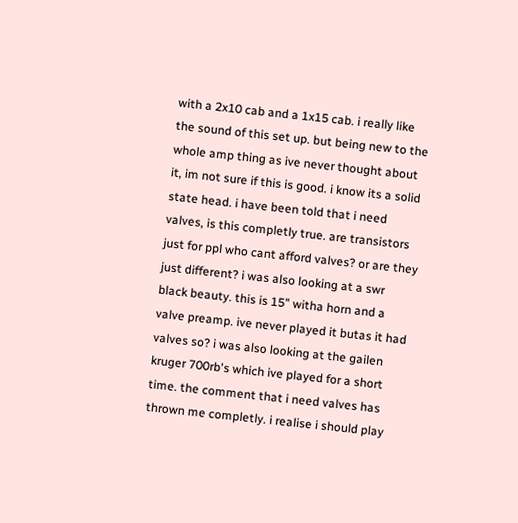with a 2x10 cab and a 1x15 cab. i really like the sound of this set up. but being new to the whole amp thing as ive never thought about it, im not sure if this is good. i know its a solid state head. i have been told that i need valves, is this completly true. are transistors just for ppl who cant afford valves? or are they just different? i was also looking at a swr black beauty. this is 15" witha horn and a valve preamp. ive never played it butas it had valves so? i was also looking at the gailen kruger 700rb's which ive played for a short time. the comment that i need valves has thrown me completly. i realise i should play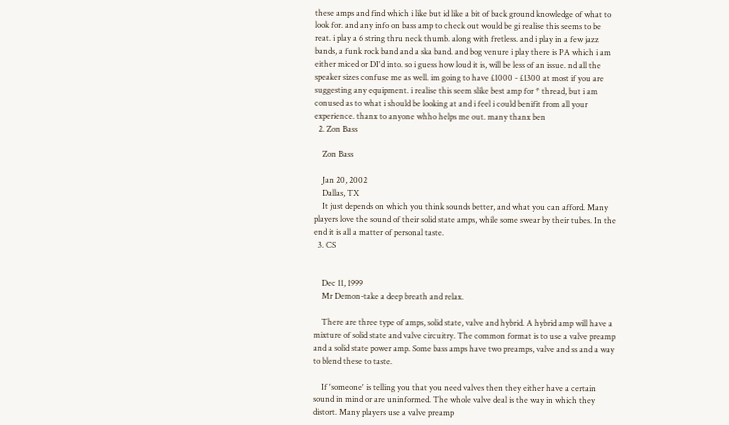these amps and find which i like but id like a bit of back ground knowledge of what to look for. and any info on bass amp to check out would be gi realise this seems to be reat. i play a 6 string thru neck thumb. along with fretless. and i play in a few jazz bands, a funk rock band and a ska band. and bog venure i play there is PA which i am either miced or DI'd into. so i guess how loud it is, will be less of an issue. nd all the speaker sizes confuse me as well. im going to have £1000 - £1300 at most if you are suggesting any equipment. i realise this seem slike best amp for * thread, but i am conused as to what i should be looking at and i feel i could benifit from all your experience. thanx to anyone whho helps me out. many thanx ben
  2. Zon Bass

    Zon Bass

    Jan 20, 2002
    Dallas, TX
    It just depends on which you think sounds better, and what you can afford. Many players love the sound of their solid state amps, while some swear by their tubes. In the end it is all a matter of personal taste.
  3. CS


    Dec 11, 1999
    Mr Demon-take a deep breath and relax.

    There are three type of amps, solid state, valve and hybrid. A hybrid amp will have a mixture of solid state and valve circuitry. The common format is to use a valve preamp and a solid state power amp. Some bass amps have two preamps, valve and ss and a way to blend these to taste.

    If 'someone' is telling you that you need valves then they either have a certain sound in mind or are uninformed. The whole valve deal is the way in which they distort. Many players use a valve preamp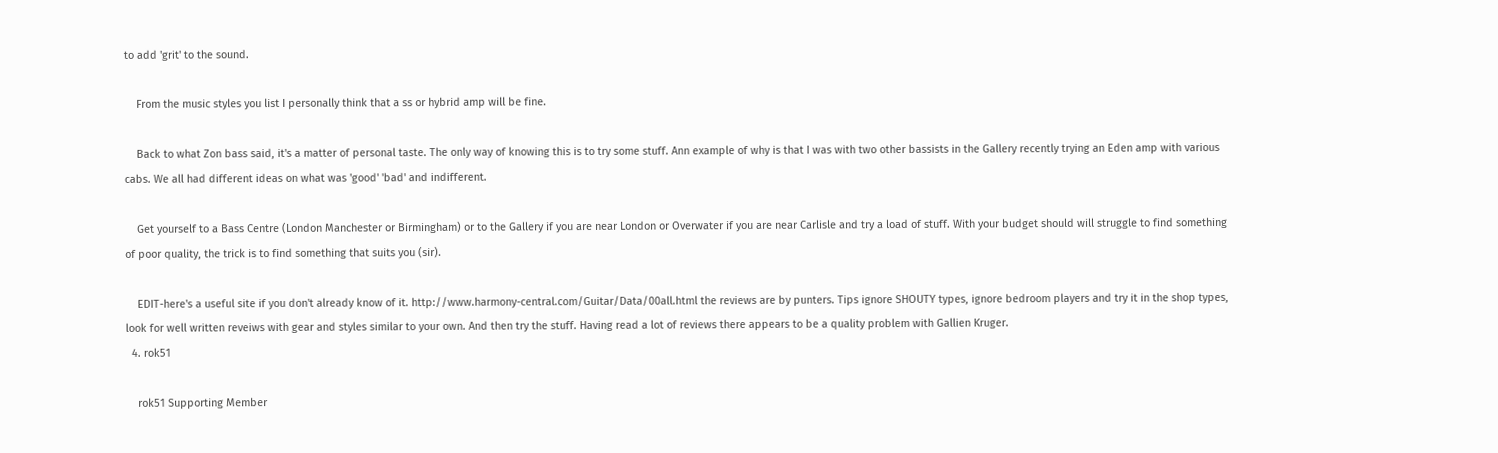to add 'grit' to the sound.

    From the music styles you list I personally think that a ss or hybrid amp will be fine.

    Back to what Zon bass said, it's a matter of personal taste. The only way of knowing this is to try some stuff. Ann example of why is that I was with two other bassists in the Gallery recently trying an Eden amp with various cabs. We all had different ideas on what was 'good' 'bad' and indifferent.

    Get yourself to a Bass Centre (London Manchester or Birmingham) or to the Gallery if you are near London or Overwater if you are near Carlisle and try a load of stuff. With your budget should will struggle to find something of poor quality, the trick is to find something that suits you (sir).

    EDIT-here's a useful site if you don't already know of it. http://www.harmony-central.com/Guitar/Data/00all.html the reviews are by punters. Tips ignore SHOUTY types, ignore bedroom players and try it in the shop types, look for well written reveiws with gear and styles similar to your own. And then try the stuff. Having read a lot of reviews there appears to be a quality problem with Gallien Kruger.
  4. rok51

    rok51 Supporting Member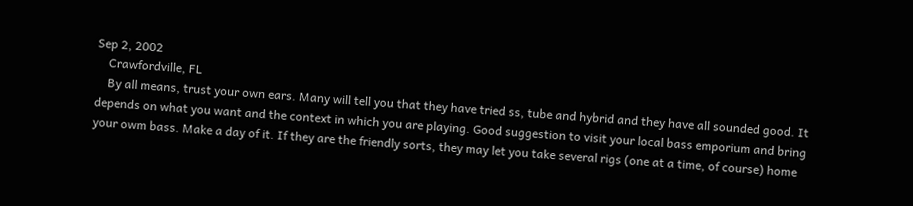Sep 2, 2002
    Crawfordville, FL
    By all means, trust your own ears. Many will tell you that they have tried ss, tube and hybrid and they have all sounded good. It depends on what you want and the context in which you are playing. Good suggestion to visit your local bass emporium and bring your owm bass. Make a day of it. If they are the friendly sorts, they may let you take several rigs (one at a time, of course) home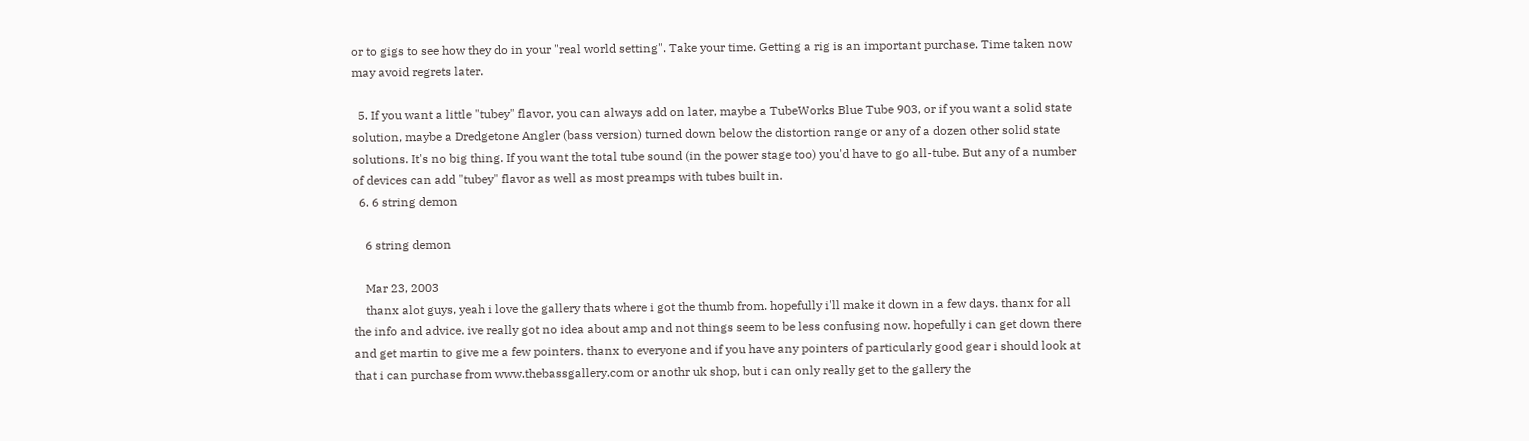or to gigs to see how they do in your "real world setting". Take your time. Getting a rig is an important purchase. Time taken now may avoid regrets later.

  5. If you want a little "tubey" flavor, you can always add on later, maybe a TubeWorks Blue Tube 903, or if you want a solid state solution, maybe a Dredgetone Angler (bass version) turned down below the distortion range or any of a dozen other solid state solutions. It's no big thing. If you want the total tube sound (in the power stage too) you'd have to go all-tube. But any of a number of devices can add "tubey" flavor as well as most preamps with tubes built in.
  6. 6 string demon

    6 string demon

    Mar 23, 2003
    thanx alot guys, yeah i love the gallery thats where i got the thumb from. hopefully i'll make it down in a few days. thanx for all the info and advice. ive really got no idea about amp and not things seem to be less confusing now. hopefully i can get down there and get martin to give me a few pointers. thanx to everyone and if you have any pointers of particularly good gear i should look at that i can purchase from www.thebassgallery.com or anothr uk shop, but i can only really get to the gallery the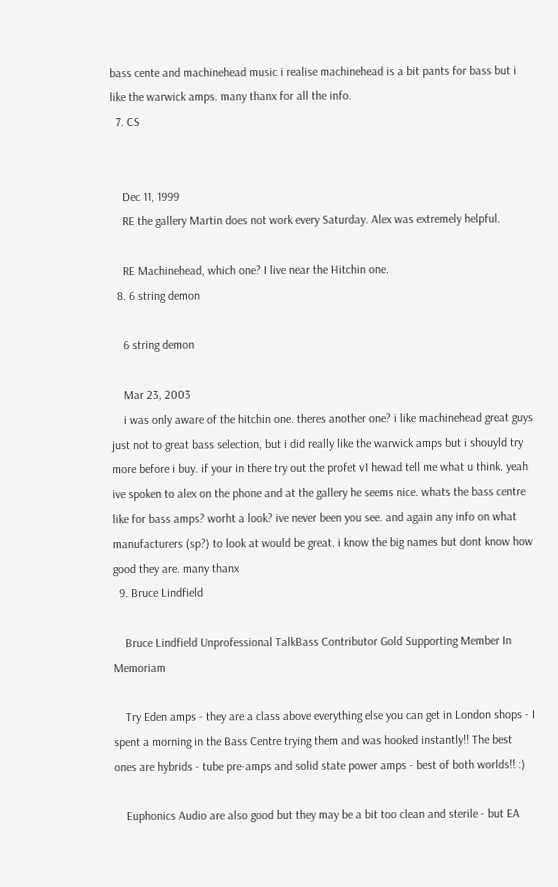bass cente and machinehead music i realise machinehead is a bit pants for bass but i like the warwick amps. many thanx for all the info.
  7. CS


    Dec 11, 1999
    RE the gallery Martin does not work every Saturday. Alex was extremely helpful.

    RE Machinehead, which one? I live near the Hitchin one.
  8. 6 string demon

    6 string demon

    Mar 23, 2003
    i was only aware of the hitchin one. theres another one? i like machinehead great guys just not to great bass selection, but i did really like the warwick amps but i shouyld try more before i buy. if your in there try out the profet v1 hewad tell me what u think. yeah ive spoken to alex on the phone and at the gallery he seems nice. whats the bass centre like for bass amps? worht a look? ive never been you see. and again any info on what manufacturers (sp?) to look at would be great. i know the big names but dont know how good they are. many thanx
  9. Bruce Lindfield

    Bruce Lindfield Unprofessional TalkBass Contributor Gold Supporting Member In Memoriam

    Try Eden amps - they are a class above everything else you can get in London shops - I spent a morning in the Bass Centre trying them and was hooked instantly!! The best ones are hybrids - tube pre-amps and solid state power amps - best of both worlds!! :)

    Euphonics Audio are also good but they may be a bit too clean and sterile - but EA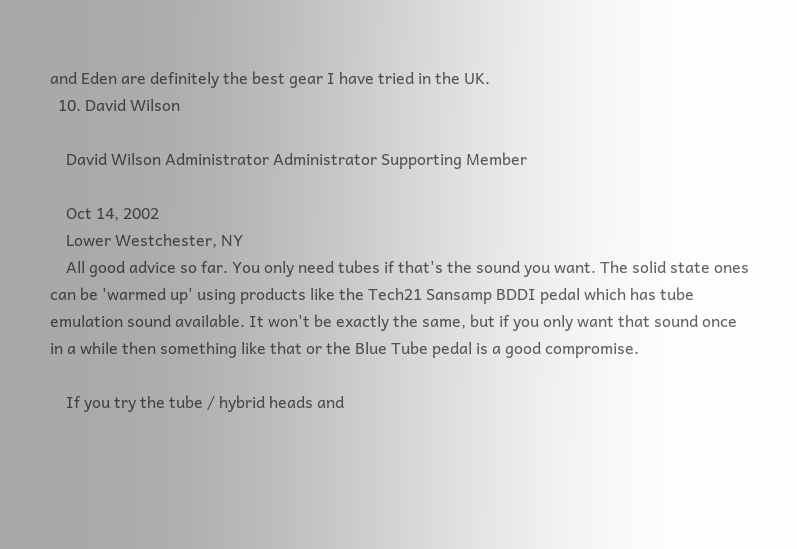and Eden are definitely the best gear I have tried in the UK.
  10. David Wilson

    David Wilson Administrator Administrator Supporting Member

    Oct 14, 2002
    Lower Westchester, NY
    All good advice so far. You only need tubes if that's the sound you want. The solid state ones can be 'warmed up' using products like the Tech21 Sansamp BDDI pedal which has tube emulation sound available. It won't be exactly the same, but if you only want that sound once in a while then something like that or the Blue Tube pedal is a good compromise.

    If you try the tube / hybrid heads and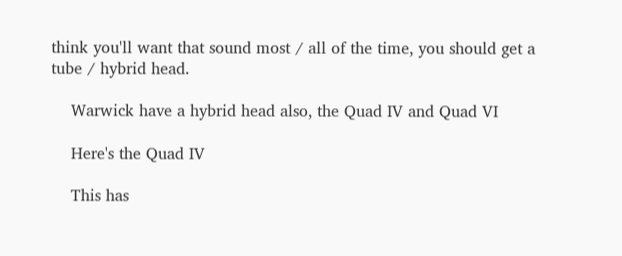think you'll want that sound most / all of the time, you should get a tube / hybrid head.

    Warwick have a hybrid head also, the Quad IV and Quad VI

    Here's the Quad IV

    This has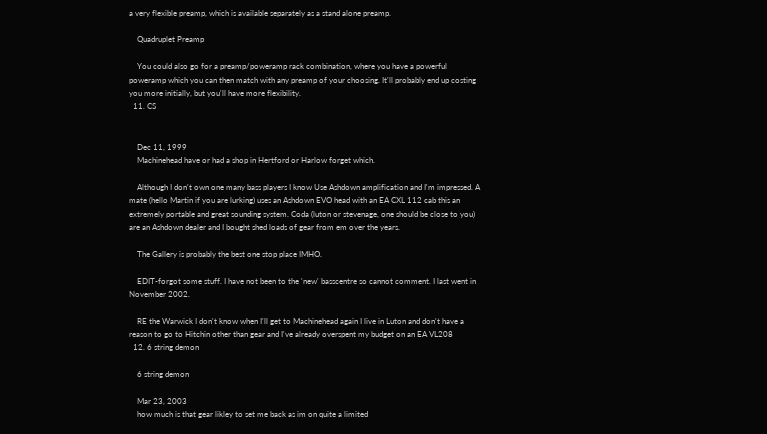a very flexible preamp, which is available separately as a stand alone preamp.

    Quadruplet Preamp

    You could also go for a preamp/poweramp rack combination, where you have a powerful poweramp which you can then match with any preamp of your choosing. It'll probably end up costing you more initially, but you'll have more flexibility.
  11. CS


    Dec 11, 1999
    Machinehead have or had a shop in Hertford or Harlow forget which.

    Although I don't own one many bass players I know Use Ashdown amplification and I'm impressed. A mate (hello Martin if you are lurking) uses an Ashdown EVO head with an EA CXL 112 cab this an extremely portable and great sounding system. Coda (luton or stevenage, one should be close to you) are an Ashdown dealer and I bought shed loads of gear from em over the years.

    The Gallery is probably the best one stop place IMHO.

    EDIT-forgot some stuff. I have not been to the 'new' basscentre so cannot comment. I last went in November 2002.

    RE the Warwick I don't know when I'll get to Machinehead again I live in Luton and don't have a reason to go to Hitchin other than gear and I've already overspent my budget on an EA VL208
  12. 6 string demon

    6 string demon

    Mar 23, 2003
    how much is that gear likley to set me back as im on quite a limited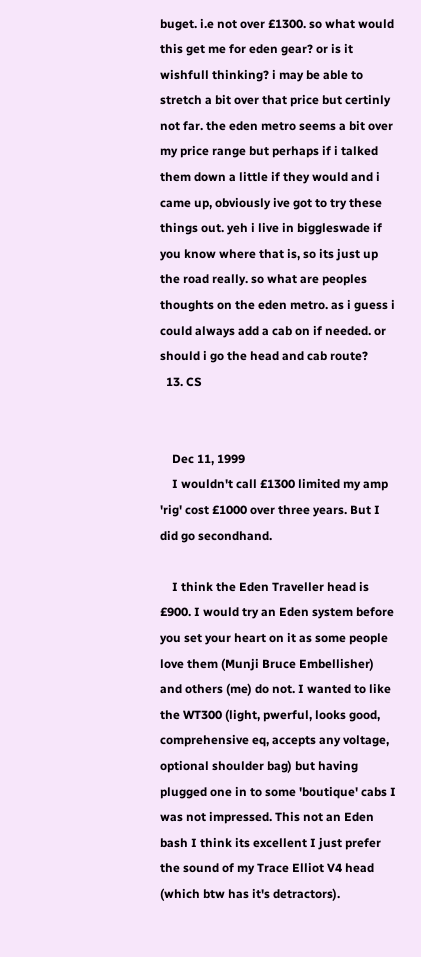buget. i.e not over £1300. so what would this get me for eden gear? or is it wishfull thinking? i may be able to stretch a bit over that price but certinly not far. the eden metro seems a bit over my price range but perhaps if i talked them down a little if they would and i came up, obviously ive got to try these things out. yeh i live in biggleswade if you know where that is, so its just up the road really. so what are peoples thoughts on the eden metro. as i guess i could always add a cab on if needed. or should i go the head and cab route?
  13. CS


    Dec 11, 1999
    I wouldn't call £1300 limited my amp 'rig' cost £1000 over three years. But I did go secondhand.

    I think the Eden Traveller head is £900. I would try an Eden system before you set your heart on it as some people love them (Munji Bruce Embellisher) and others (me) do not. I wanted to like the WT300 (light, pwerful, looks good, comprehensive eq, accepts any voltage, optional shoulder bag) but having plugged one in to some 'boutique' cabs I was not impressed. This not an Eden bash I think its excellent I just prefer the sound of my Trace Elliot V4 head (which btw has it's detractors).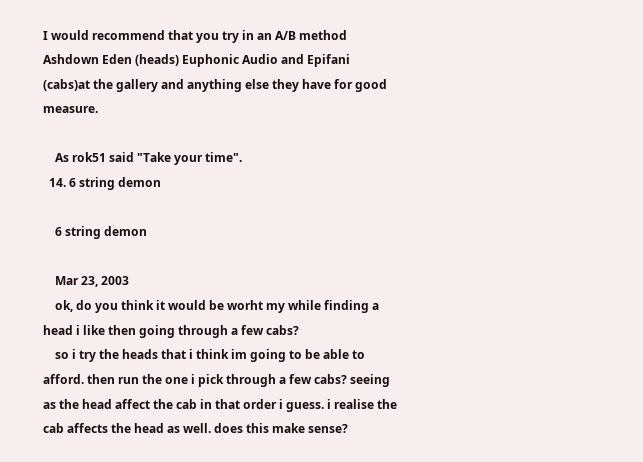I would recommend that you try in an A/B method Ashdown Eden (heads) Euphonic Audio and Epifani (cabs)at the gallery and anything else they have for good measure.

    As rok51 said "Take your time".
  14. 6 string demon

    6 string demon

    Mar 23, 2003
    ok, do you think it would be worht my while finding a head i like then going through a few cabs?
    so i try the heads that i think im going to be able to afford. then run the one i pick through a few cabs? seeing as the head affect the cab in that order i guess. i realise the cab affects the head as well. does this make sense?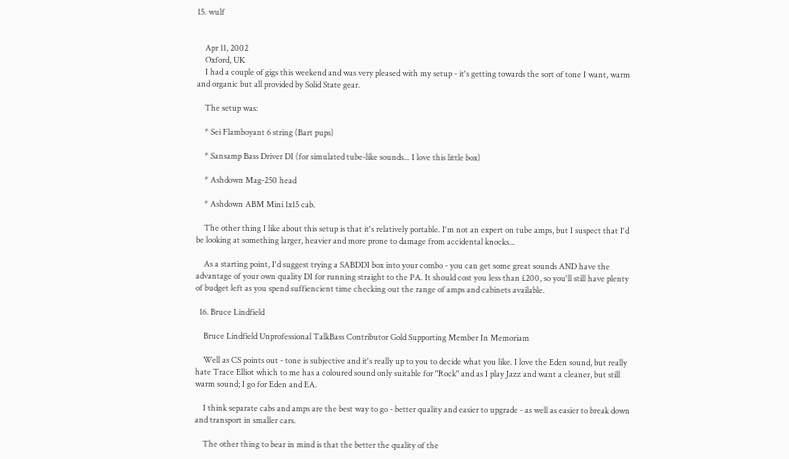15. wulf


    Apr 11, 2002
    Oxford, UK
    I had a couple of gigs this weekend and was very pleased with my setup - it's getting towards the sort of tone I want, warm and organic but all provided by Solid State gear.

    The setup was:

    * Sei Flamboyant 6 string (Bart pups)

    * Sansamp Bass Driver DI (for simulated tube-like sounds... I love this little box)

    * Ashdown Mag-250 head

    * Ashdown ABM Mini 1x15 cab.

    The other thing I like about this setup is that it's relatively portable. I'm not an expert on tube amps, but I suspect that I'd be looking at something larger, heavier and more prone to damage from accidental knocks...

    As a starting point, I'd suggest trying a SABDDI box into your combo - you can get some great sounds AND have the advantage of your own quality DI for running straight to the PA. It should cost you less than £200, so you'll still have plenty of budget left as you spend suffiencient time checking out the range of amps and cabinets available.

  16. Bruce Lindfield

    Bruce Lindfield Unprofessional TalkBass Contributor Gold Supporting Member In Memoriam

    Well as CS points out - tone is subjective and it's really up to you to decide what you like. I love the Eden sound, but really hate Trace Elliot which to me has a coloured sound only suitable for "Rock" and as I play Jazz and want a cleaner, but still warm sound; I go for Eden and EA.

    I think separate cabs and amps are the best way to go - better quality and easier to upgrade - as well as easier to break down and transport in smaller cars.

    The other thing to bear in mind is that the better the quality of the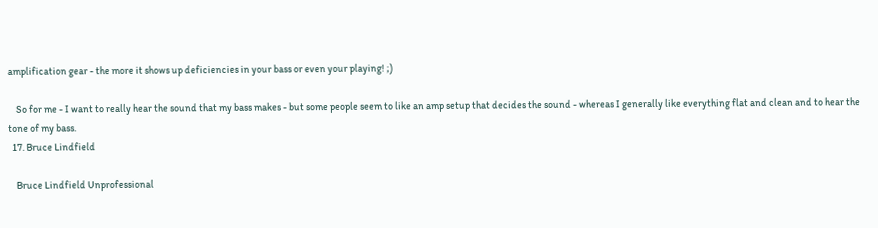amplification gear - the more it shows up deficiencies in your bass or even your playing! ;)

    So for me - I want to really hear the sound that my bass makes - but some people seem to like an amp setup that decides the sound - whereas I generally like everything flat and clean and to hear the tone of my bass.
  17. Bruce Lindfield

    Bruce Lindfield Unprofessional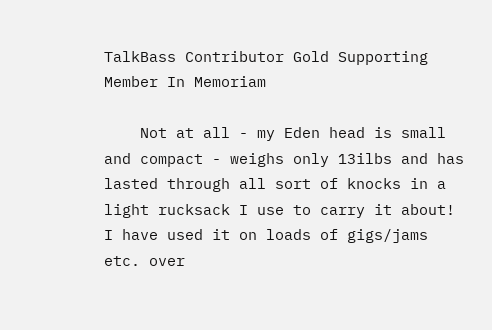TalkBass Contributor Gold Supporting Member In Memoriam

    Not at all - my Eden head is small and compact - weighs only 13ilbs and has lasted through all sort of knocks in a light rucksack I use to carry it about! I have used it on loads of gigs/jams etc. over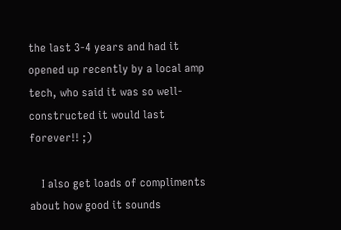the last 3-4 years and had it opened up recently by a local amp tech, who said it was so well-constructed it would last forever!! ;)

    I also get loads of compliments about how good it sounds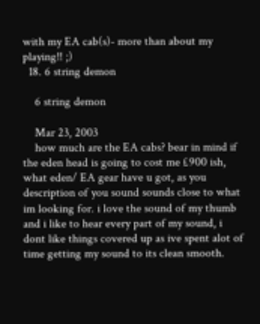with my EA cab(s)- more than about my playing!! ;)
  18. 6 string demon

    6 string demon

    Mar 23, 2003
    how much are the EA cabs? bear in mind if the eden head is going to cost me £900 ish, what eden/ EA gear have u got, as you description of you sound sounds close to what im looking for. i love the sound of my thumb and i like to hear every part of my sound, i dont like things covered up as ive spent alot of time getting my sound to its clean smooth.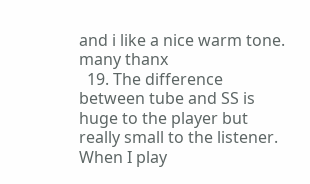and i like a nice warm tone. many thanx
  19. The difference between tube and SS is huge to the player but really small to the listener. When I play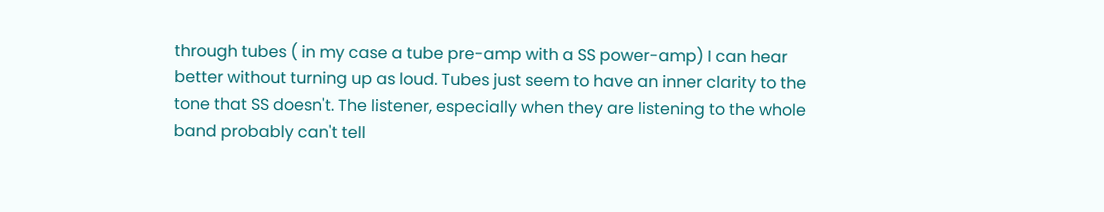through tubes ( in my case a tube pre-amp with a SS power-amp) I can hear better without turning up as loud. Tubes just seem to have an inner clarity to the tone that SS doesn't. The listener, especially when they are listening to the whole band probably can't tell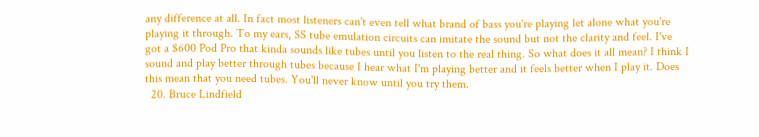any difference at all. In fact most listeners can't even tell what brand of bass you're playing let alone what you're playing it through. To my ears, SS tube emulation circuits can imitate the sound but not the clarity and feel. I've got a $600 Pod Pro that kinda sounds like tubes until you listen to the real thing. So what does it all mean? I think I sound and play better through tubes because I hear what I'm playing better and it feels better when I play it. Does this mean that you need tubes. You'll never know until you try them.
  20. Bruce Lindfield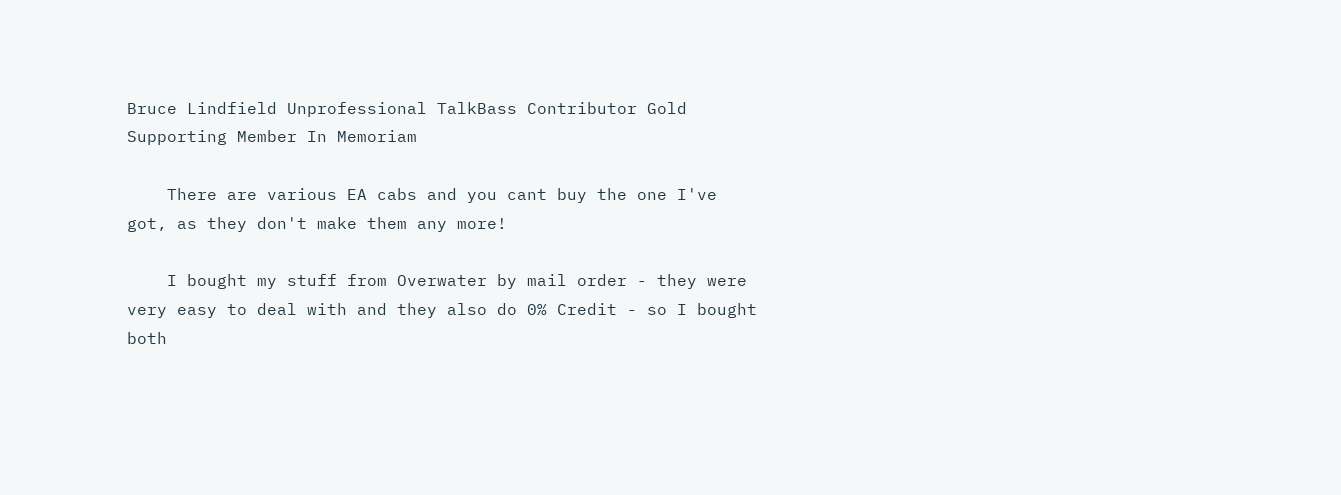Bruce Lindfield Unprofessional TalkBass Contributor Gold Supporting Member In Memoriam

    There are various EA cabs and you cant buy the one I've got, as they don't make them any more!

    I bought my stuff from Overwater by mail order - they were very easy to deal with and they also do 0% Credit - so I bought both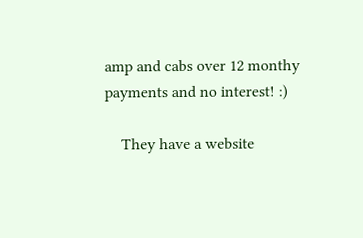amp and cabs over 12 monthy payments and no interest! :)

    They have a website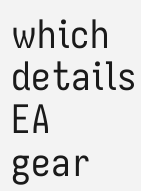which details EA gear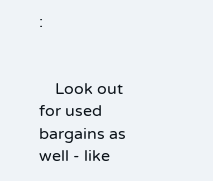:


    Look out for used bargains as well - like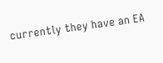currently they have an EA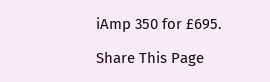iAmp 350 for £695.

Share This Page